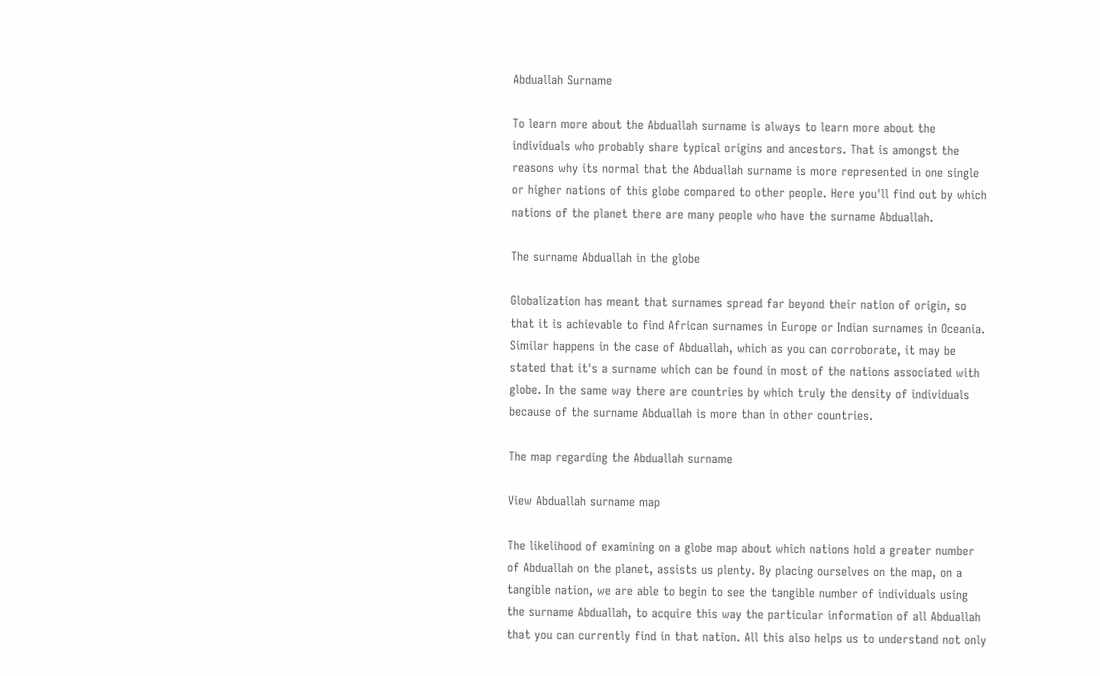Abduallah Surname

To learn more about the Abduallah surname is always to learn more about the individuals who probably share typical origins and ancestors. That is amongst the reasons why its normal that the Abduallah surname is more represented in one single or higher nations of this globe compared to other people. Here you'll find out by which nations of the planet there are many people who have the surname Abduallah.

The surname Abduallah in the globe

Globalization has meant that surnames spread far beyond their nation of origin, so that it is achievable to find African surnames in Europe or Indian surnames in Oceania. Similar happens in the case of Abduallah, which as you can corroborate, it may be stated that it's a surname which can be found in most of the nations associated with globe. In the same way there are countries by which truly the density of individuals because of the surname Abduallah is more than in other countries.

The map regarding the Abduallah surname

View Abduallah surname map

The likelihood of examining on a globe map about which nations hold a greater number of Abduallah on the planet, assists us plenty. By placing ourselves on the map, on a tangible nation, we are able to begin to see the tangible number of individuals using the surname Abduallah, to acquire this way the particular information of all Abduallah that you can currently find in that nation. All this also helps us to understand not only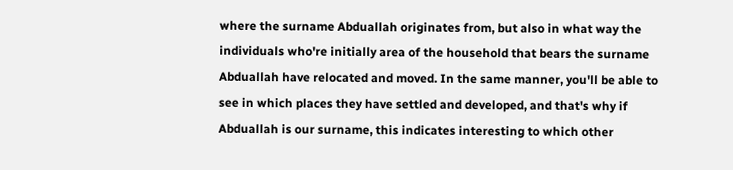where the surname Abduallah originates from, but also in what way the individuals who're initially area of the household that bears the surname Abduallah have relocated and moved. In the same manner, you'll be able to see in which places they have settled and developed, and that's why if Abduallah is our surname, this indicates interesting to which other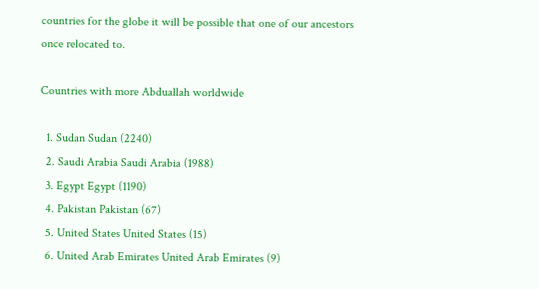countries for the globe it will be possible that one of our ancestors once relocated to.

Countries with more Abduallah worldwide

  1. Sudan Sudan (2240)
  2. Saudi Arabia Saudi Arabia (1988)
  3. Egypt Egypt (1190)
  4. Pakistan Pakistan (67)
  5. United States United States (15)
  6. United Arab Emirates United Arab Emirates (9)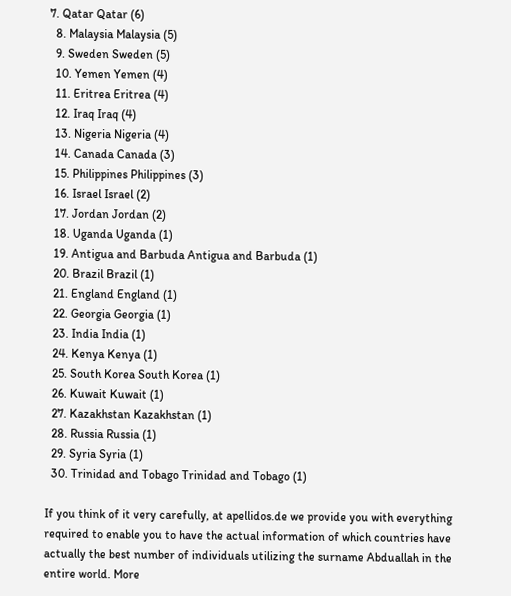7. Qatar Qatar (6)
  8. Malaysia Malaysia (5)
  9. Sweden Sweden (5)
  10. Yemen Yemen (4)
  11. Eritrea Eritrea (4)
  12. Iraq Iraq (4)
  13. Nigeria Nigeria (4)
  14. Canada Canada (3)
  15. Philippines Philippines (3)
  16. Israel Israel (2)
  17. Jordan Jordan (2)
  18. Uganda Uganda (1)
  19. Antigua and Barbuda Antigua and Barbuda (1)
  20. Brazil Brazil (1)
  21. England England (1)
  22. Georgia Georgia (1)
  23. India India (1)
  24. Kenya Kenya (1)
  25. South Korea South Korea (1)
  26. Kuwait Kuwait (1)
  27. Kazakhstan Kazakhstan (1)
  28. Russia Russia (1)
  29. Syria Syria (1)
  30. Trinidad and Tobago Trinidad and Tobago (1)

If you think of it very carefully, at apellidos.de we provide you with everything required to enable you to have the actual information of which countries have actually the best number of individuals utilizing the surname Abduallah in the entire world. More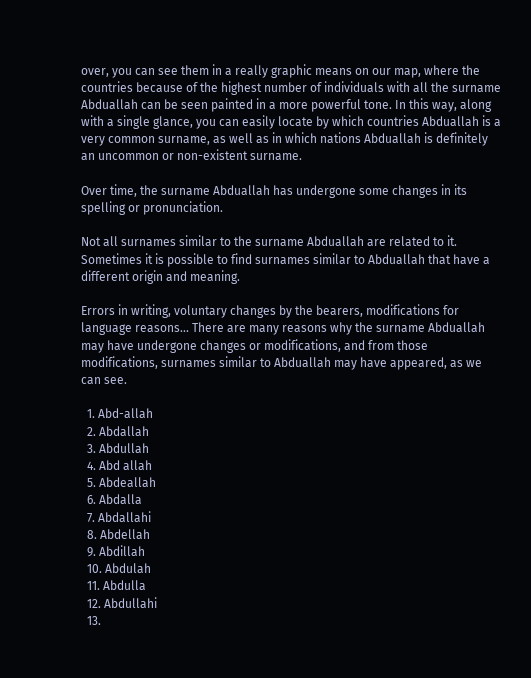over, you can see them in a really graphic means on our map, where the countries because of the highest number of individuals with all the surname Abduallah can be seen painted in a more powerful tone. In this way, along with a single glance, you can easily locate by which countries Abduallah is a very common surname, as well as in which nations Abduallah is definitely an uncommon or non-existent surname.

Over time, the surname Abduallah has undergone some changes in its spelling or pronunciation.

Not all surnames similar to the surname Abduallah are related to it. Sometimes it is possible to find surnames similar to Abduallah that have a different origin and meaning.

Errors in writing, voluntary changes by the bearers, modifications for language reasons... There are many reasons why the surname Abduallah may have undergone changes or modifications, and from those modifications, surnames similar to Abduallah may have appeared, as we can see.

  1. Abd-allah
  2. Abdallah
  3. Abdullah
  4. Abd allah
  5. Abdeallah
  6. Abdalla
  7. Abdallahi
  8. Abdellah
  9. Abdillah
  10. Abdulah
  11. Abdulla
  12. Abdullahi
  13.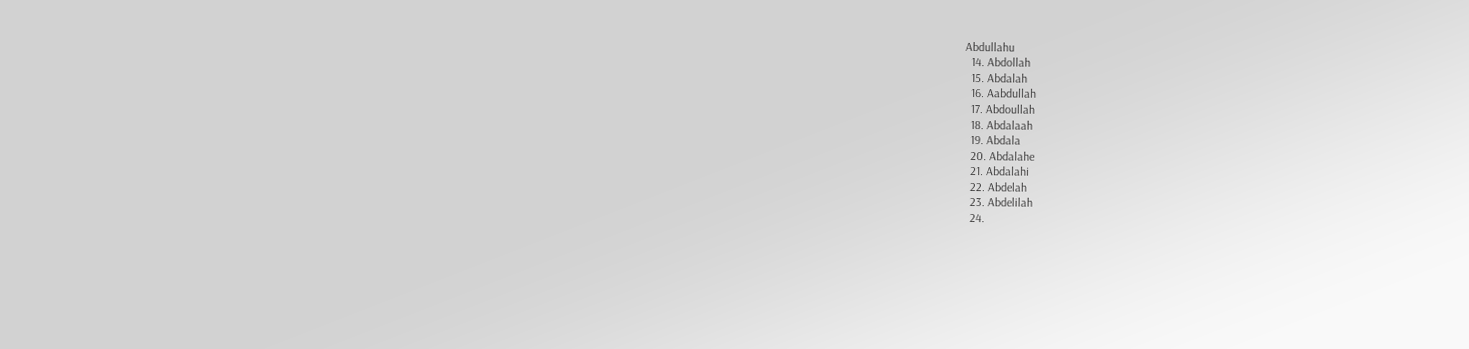Abdullahu
  14. Abdollah
  15. Abdalah
  16. Aabdullah
  17. Abdoullah
  18. Abdalaah
  19. Abdala
  20. Abdalahe
  21. Abdalahi
  22. Abdelah
  23. Abdelilah
  24.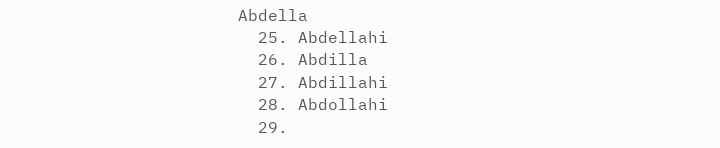Abdella
  25. Abdellahi
  26. Abdilla
  27. Abdillahi
  28. Abdollahi
  29.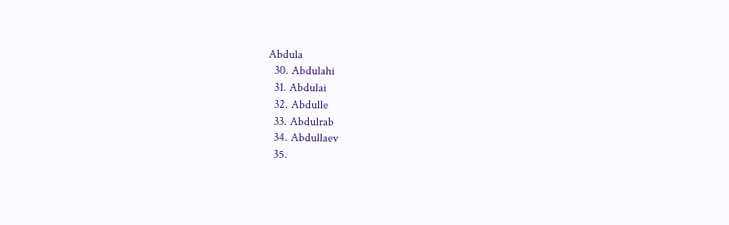Abdula
  30. Abdulahi
  31. Abdulai
  32. Abdulle
  33. Abdulrab
  34. Abdullaev
  35.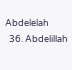Abdelelah
  36. Abdelillah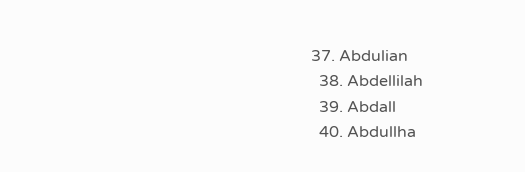37. Abdulian
  38. Abdellilah
  39. Abdall
  40. Abdullha